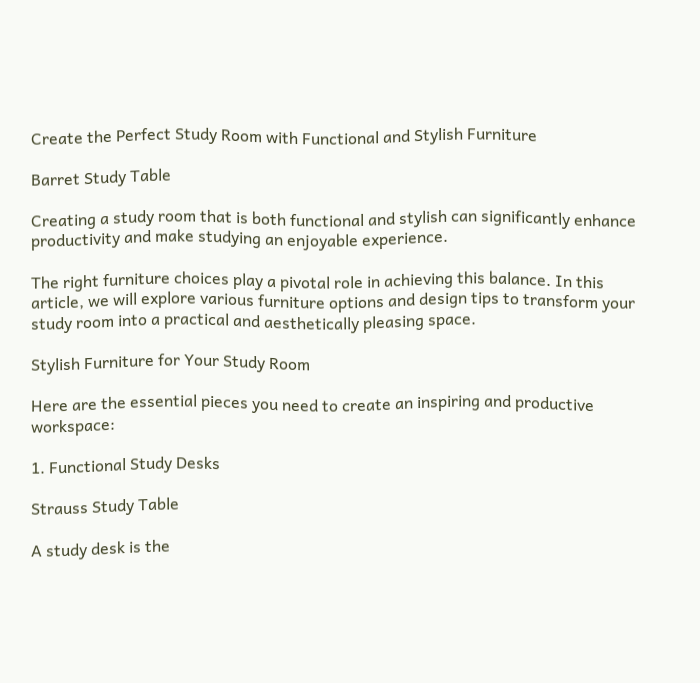Create the Perfect Study Room with Functional and Stylish Furniture

Barret Study Table

Creating a study room that is both functional and stylish can significantly enhance productivity and make studying an enjoyable experience.

The right furniture choices play a pivotal role in achieving this balance. In this article, we will explore various furniture options and design tips to transform your study room into a practical and aesthetically pleasing space.

Stylish Furniture for Your Study Room

Here are the essential pieces you need to create an inspiring and productive workspace:

1. Functional Study Desks

Strauss Study Table

A study desk is the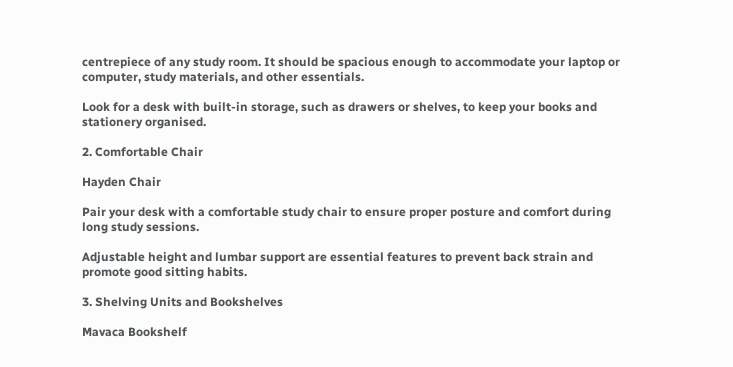centrepiece of any study room. It should be spacious enough to accommodate your laptop or computer, study materials, and other essentials.

Look for a desk with built-in storage, such as drawers or shelves, to keep your books and stationery organised.

2. Comfortable Chair

Hayden Chair

Pair your desk with a comfortable study chair to ensure proper posture and comfort during long study sessions.

Adjustable height and lumbar support are essential features to prevent back strain and promote good sitting habits.

3. Shelving Units and Bookshelves

Mavaca Bookshelf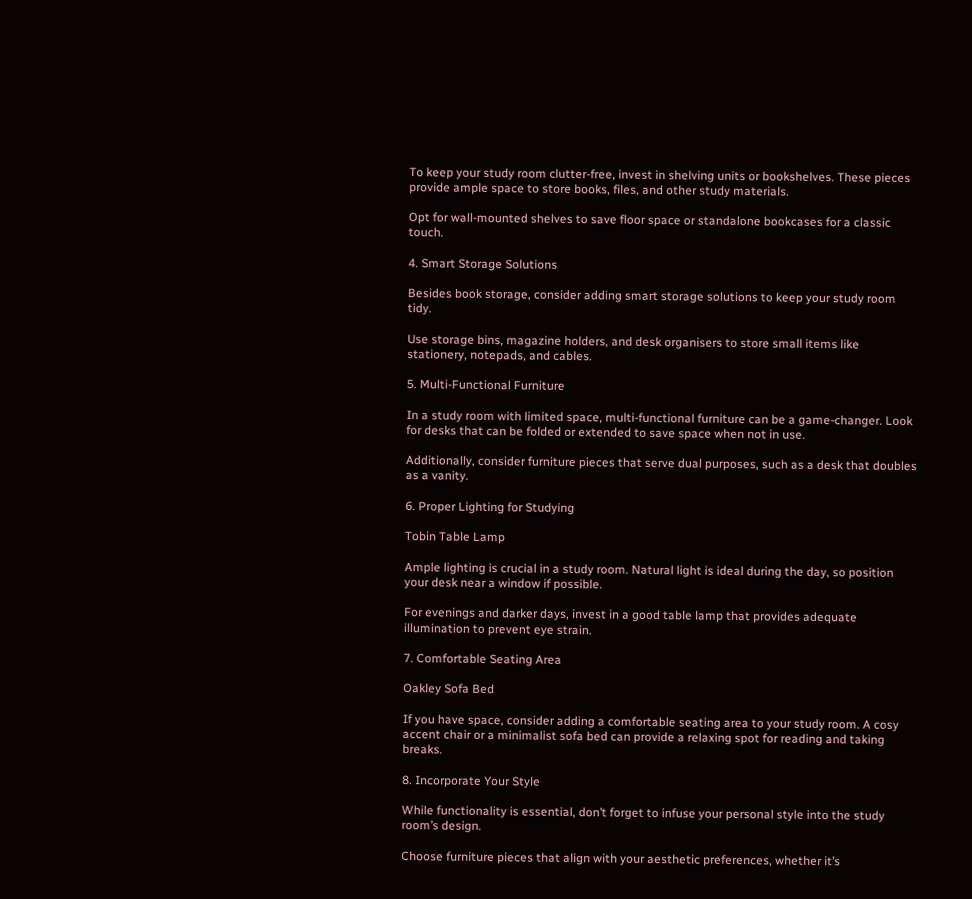To keep your study room clutter-free, invest in shelving units or bookshelves. These pieces provide ample space to store books, files, and other study materials.

Opt for wall-mounted shelves to save floor space or standalone bookcases for a classic touch.

4. Smart Storage Solutions

Besides book storage, consider adding smart storage solutions to keep your study room tidy.

Use storage bins, magazine holders, and desk organisers to store small items like stationery, notepads, and cables.

5. Multi-Functional Furniture

In a study room with limited space, multi-functional furniture can be a game-changer. Look for desks that can be folded or extended to save space when not in use.

Additionally, consider furniture pieces that serve dual purposes, such as a desk that doubles as a vanity.

6. Proper Lighting for Studying

Tobin Table Lamp

Ample lighting is crucial in a study room. Natural light is ideal during the day, so position your desk near a window if possible.

For evenings and darker days, invest in a good table lamp that provides adequate illumination to prevent eye strain.

7. Comfortable Seating Area

Oakley Sofa Bed

If you have space, consider adding a comfortable seating area to your study room. A cosy accent chair or a minimalist sofa bed can provide a relaxing spot for reading and taking breaks.

8. Incorporate Your Style

While functionality is essential, don’t forget to infuse your personal style into the study room’s design.

Choose furniture pieces that align with your aesthetic preferences, whether it’s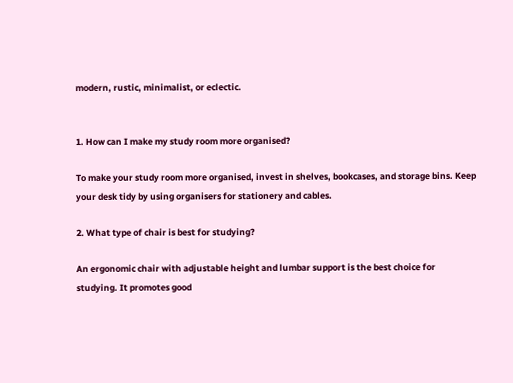modern, rustic, minimalist, or eclectic.


1. How can I make my study room more organised?

To make your study room more organised, invest in shelves, bookcases, and storage bins. Keep your desk tidy by using organisers for stationery and cables.

2. What type of chair is best for studying?

An ergonomic chair with adjustable height and lumbar support is the best choice for studying. It promotes good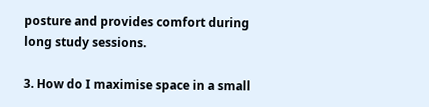posture and provides comfort during long study sessions.

3. How do I maximise space in a small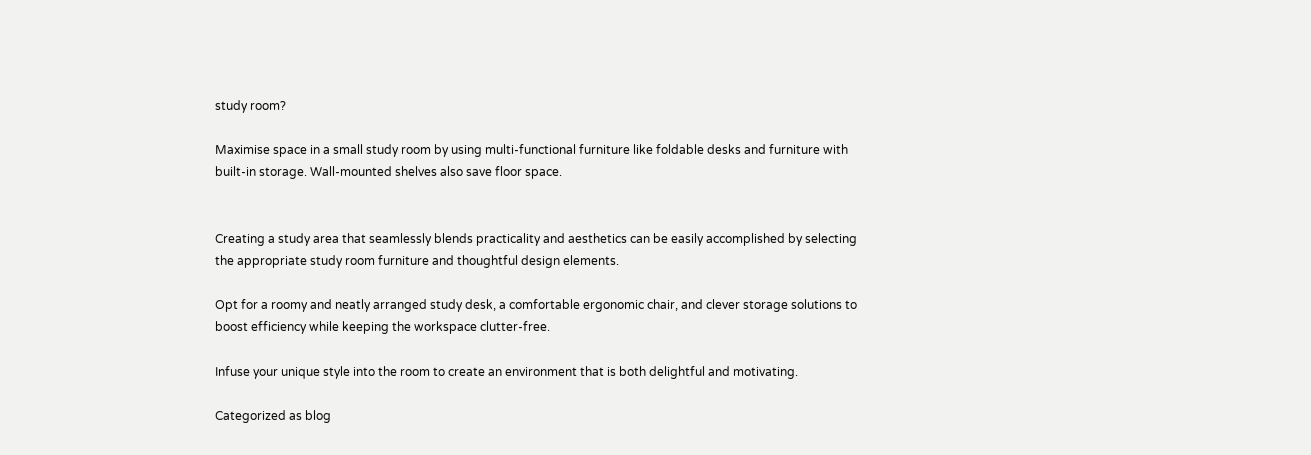study room?

Maximise space in a small study room by using multi-functional furniture like foldable desks and furniture with built-in storage. Wall-mounted shelves also save floor space.


Creating a study area that seamlessly blends practicality and aesthetics can be easily accomplished by selecting the appropriate study room furniture and thoughtful design elements.

Opt for a roomy and neatly arranged study desk, a comfortable ergonomic chair, and clever storage solutions to boost efficiency while keeping the workspace clutter-free.

Infuse your unique style into the room to create an environment that is both delightful and motivating.

Categorized as blog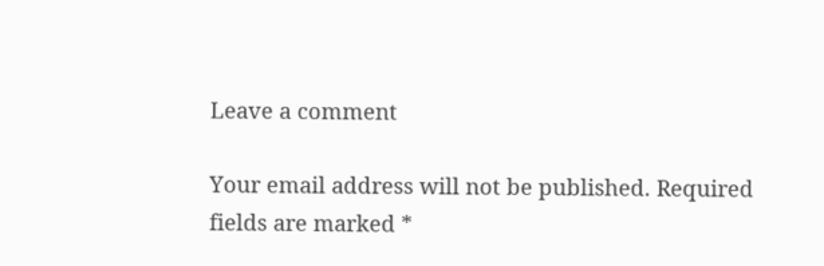Leave a comment

Your email address will not be published. Required fields are marked *